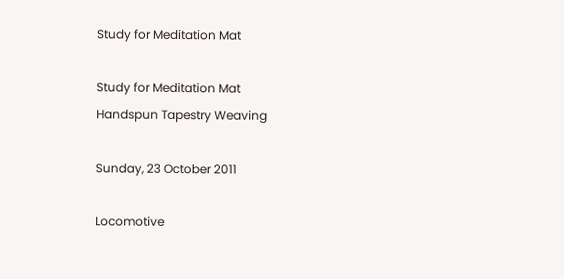Study for Meditation Mat

Study for Meditation Mat
Handspun Tapestry Weaving

Sunday, 23 October 2011

Locomotive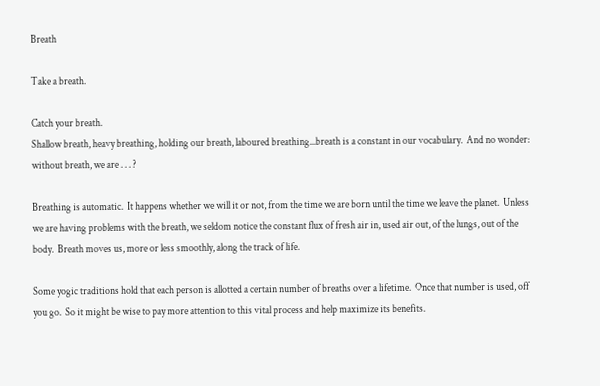Breath

Take a breath.

Catch your breath.
Shallow breath, heavy breathing, holding our breath, laboured breathing...breath is a constant in our vocabulary.  And no wonder: without breath, we are . . . ?

Breathing is automatic.  It happens whether we will it or not, from the time we are born until the time we leave the planet.  Unless we are having problems with the breath, we seldom notice the constant flux of fresh air in, used air out, of the lungs, out of the body.  Breath moves us, more or less smoothly, along the track of life.

Some yogic traditions hold that each person is allotted a certain number of breaths over a lifetime.  Once that number is used, off you go.  So it might be wise to pay more attention to this vital process and help maximize its benefits.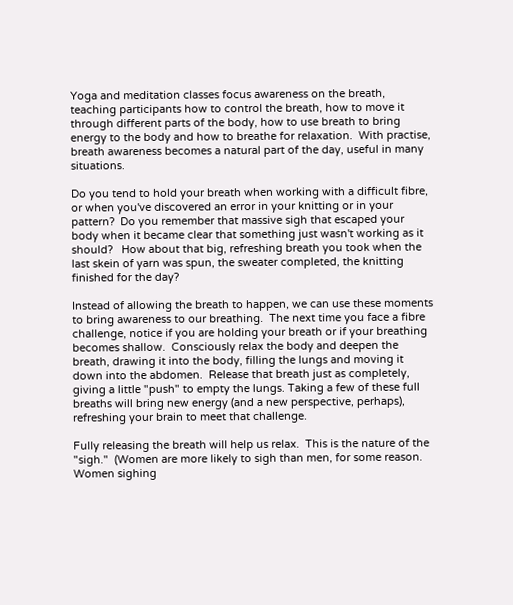Yoga and meditation classes focus awareness on the breath, teaching participants how to control the breath, how to move it through different parts of the body, how to use breath to bring energy to the body and how to breathe for relaxation.  With practise, breath awareness becomes a natural part of the day, useful in many situations.

Do you tend to hold your breath when working with a difficult fibre, or when you've discovered an error in your knitting or in your pattern?  Do you remember that massive sigh that escaped your body when it became clear that something just wasn't working as it should?   How about that big, refreshing breath you took when the last skein of yarn was spun, the sweater completed, the knitting finished for the day?

Instead of allowing the breath to happen, we can use these moments to bring awareness to our breathing.  The next time you face a fibre challenge, notice if you are holding your breath or if your breathing becomes shallow.  Consciously relax the body and deepen the breath, drawing it into the body, filling the lungs and moving it down into the abdomen.  Release that breath just as completely, giving a little "push" to empty the lungs. Taking a few of these full breaths will bring new energy (and a new perspective, perhaps), refreshing your brain to meet that challenge.

Fully releasing the breath will help us relax.  This is the nature of the "sigh."  (Women are more likely to sigh than men, for some reason.  Women sighing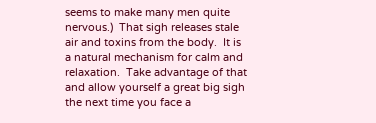seems to make many men quite nervous.)  That sigh releases stale air and toxins from the body.  It is a natural mechanism for calm and relaxation.  Take advantage of that and allow yourself a great big sigh the next time you face a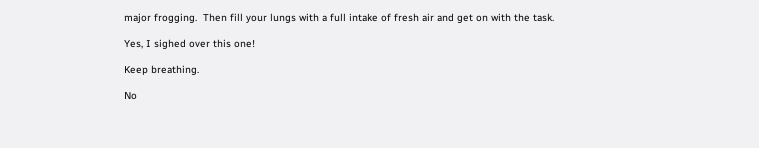major frogging.  Then fill your lungs with a full intake of fresh air and get on with the task.

Yes, I sighed over this one!

Keep breathing.

No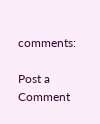comments:

Post a Comment